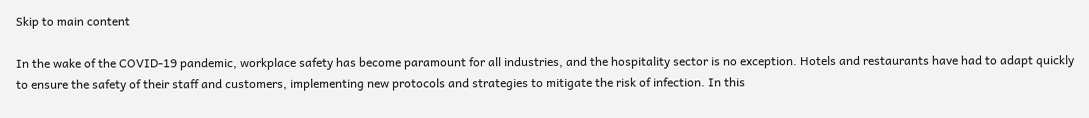Skip to main content

In the wake of the COVID-19 pandemic, workplace safety has become paramount for all industries, and the hospitality sector is no exception. Hotels and restaurants have had to adapt quickly to ensure the safety of their staff and customers, implementing new protocols and strategies to mitigate the risk of infection. In this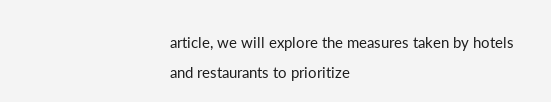article, we will explore the measures taken by hotels and restaurants to prioritize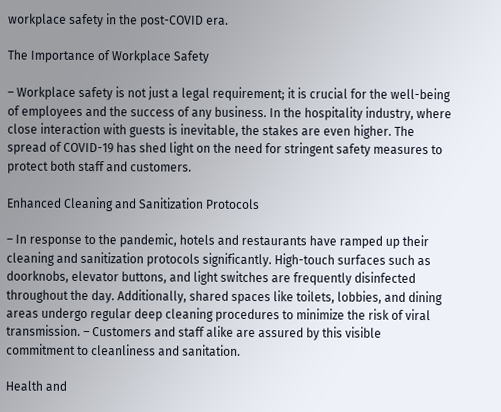workplace safety in the post-COVID era.

The Importance of Workplace Safety

– Workplace safety is not just a legal requirement; it is crucial for the well-being of employees and the success of any business. In the hospitality industry, where close interaction with guests is inevitable, the stakes are even higher. The spread of COVID-19 has shed light on the need for stringent safety measures to protect both staff and customers.

Enhanced Cleaning and Sanitization Protocols

– In response to the pandemic, hotels and restaurants have ramped up their cleaning and sanitization protocols significantly. High-touch surfaces such as doorknobs, elevator buttons, and light switches are frequently disinfected throughout the day. Additionally, shared spaces like toilets, lobbies, and dining areas undergo regular deep cleaning procedures to minimize the risk of viral transmission. – Customers and staff alike are assured by this visible commitment to cleanliness and sanitation.

Health and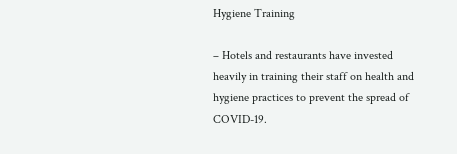Hygiene Training

– Hotels and restaurants have invested heavily in training their staff on health and hygiene practices to prevent the spread of COVID-19.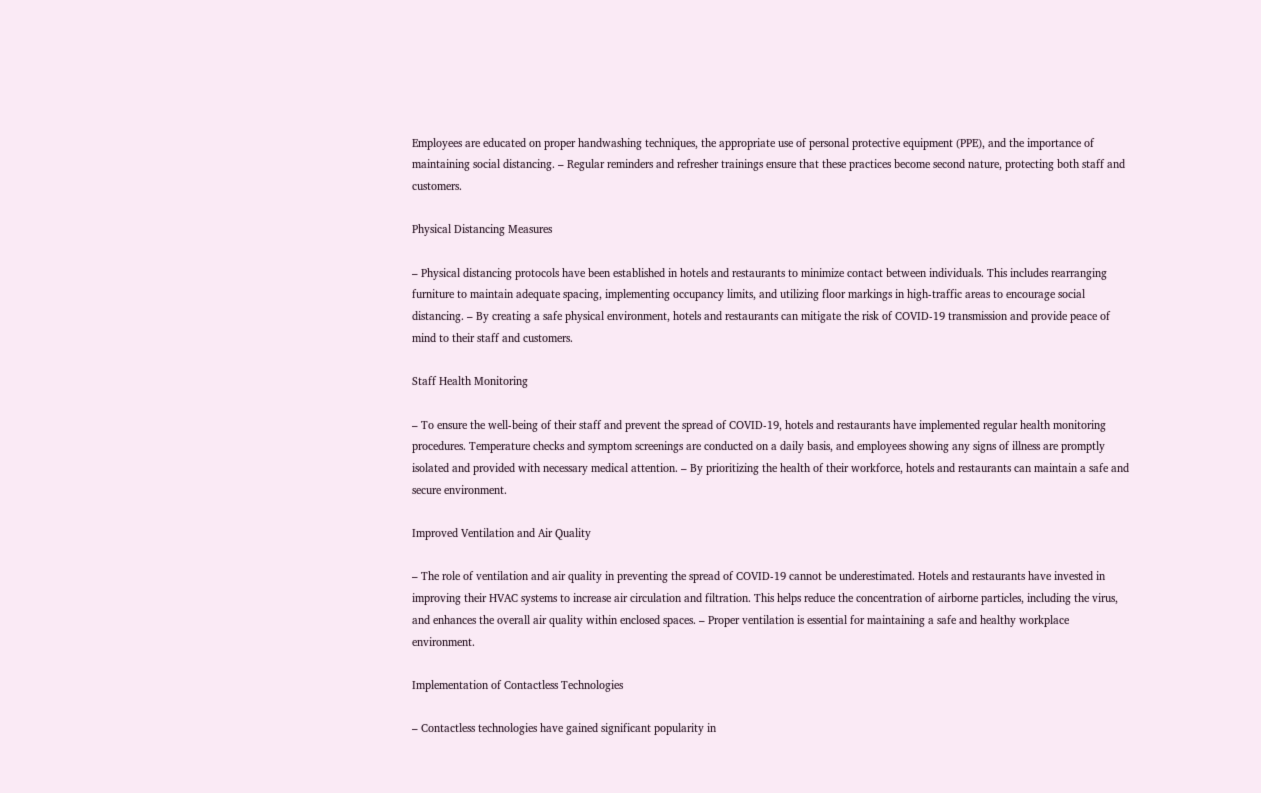Employees are educated on proper handwashing techniques, the appropriate use of personal protective equipment (PPE), and the importance of maintaining social distancing. – Regular reminders and refresher trainings ensure that these practices become second nature, protecting both staff and customers.

Physical Distancing Measures

– Physical distancing protocols have been established in hotels and restaurants to minimize contact between individuals. This includes rearranging furniture to maintain adequate spacing, implementing occupancy limits, and utilizing floor markings in high-traffic areas to encourage social distancing. – By creating a safe physical environment, hotels and restaurants can mitigate the risk of COVID-19 transmission and provide peace of mind to their staff and customers.

Staff Health Monitoring

– To ensure the well-being of their staff and prevent the spread of COVID-19, hotels and restaurants have implemented regular health monitoring procedures. Temperature checks and symptom screenings are conducted on a daily basis, and employees showing any signs of illness are promptly isolated and provided with necessary medical attention. – By prioritizing the health of their workforce, hotels and restaurants can maintain a safe and secure environment.

Improved Ventilation and Air Quality

– The role of ventilation and air quality in preventing the spread of COVID-19 cannot be underestimated. Hotels and restaurants have invested in improving their HVAC systems to increase air circulation and filtration. This helps reduce the concentration of airborne particles, including the virus, and enhances the overall air quality within enclosed spaces. – Proper ventilation is essential for maintaining a safe and healthy workplace environment.

Implementation of Contactless Technologies

– Contactless technologies have gained significant popularity in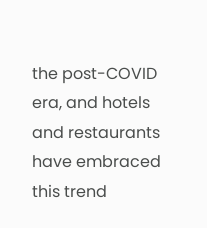the post-COVID era, and hotels and restaurants have embraced this trend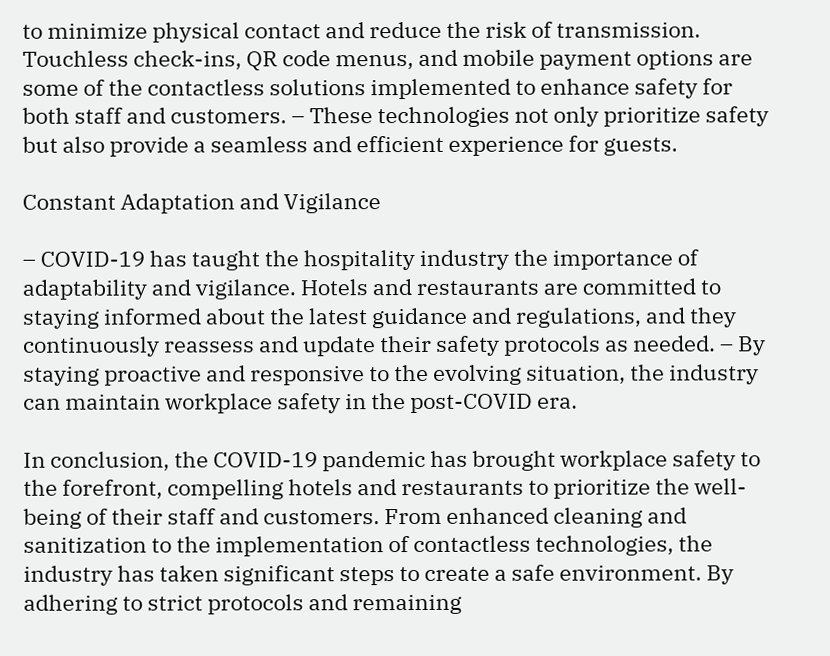to minimize physical contact and reduce the risk of transmission. Touchless check-ins, QR code menus, and mobile payment options are some of the contactless solutions implemented to enhance safety for both staff and customers. – These technologies not only prioritize safety but also provide a seamless and efficient experience for guests.

Constant Adaptation and Vigilance

– COVID-19 has taught the hospitality industry the importance of adaptability and vigilance. Hotels and restaurants are committed to staying informed about the latest guidance and regulations, and they continuously reassess and update their safety protocols as needed. – By staying proactive and responsive to the evolving situation, the industry can maintain workplace safety in the post-COVID era.

In conclusion, the COVID-19 pandemic has brought workplace safety to the forefront, compelling hotels and restaurants to prioritize the well-being of their staff and customers. From enhanced cleaning and sanitization to the implementation of contactless technologies, the industry has taken significant steps to create a safe environment. By adhering to strict protocols and remaining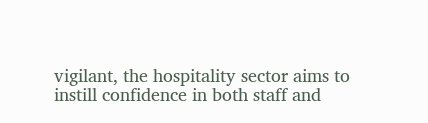vigilant, the hospitality sector aims to instill confidence in both staff and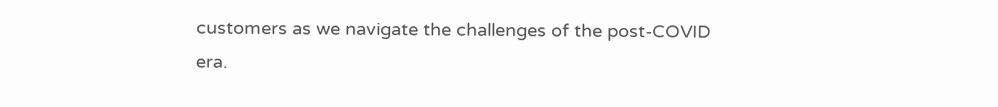customers as we navigate the challenges of the post-COVID era.